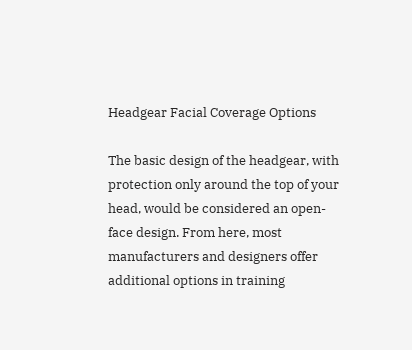Headgear Facial Coverage Options

The basic design of the headgear, with protection only around the top of your head, would be considered an open-face design. From here, most manufacturers and designers offer additional options in training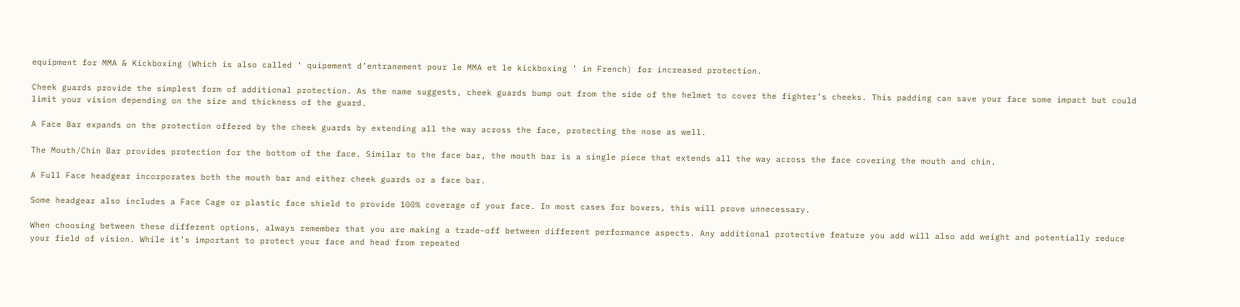equipment for MMA & Kickboxing (Which is also called ‘ quipement d’entranement pour le MMA et le kickboxing ’ in French) for increased protection.

Cheek guards provide the simplest form of additional protection. As the name suggests, cheek guards bump out from the side of the helmet to cover the fighter’s cheeks. This padding can save your face some impact but could limit your vision depending on the size and thickness of the guard.

A Face Bar expands on the protection offered by the cheek guards by extending all the way across the face, protecting the nose as well.

The Mouth/Chin Bar provides protection for the bottom of the face. Similar to the face bar, the mouth bar is a single piece that extends all the way across the face covering the mouth and chin.

A Full Face headgear incorporates both the mouth bar and either cheek guards or a face bar.

Some headgear also includes a Face Cage or plastic face shield to provide 100% coverage of your face. In most cases for boxers, this will prove unnecessary.

When choosing between these different options, always remember that you are making a trade-off between different performance aspects. Any additional protective feature you add will also add weight and potentially reduce your field of vision. While it’s important to protect your face and head from repeated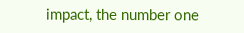impact, the number one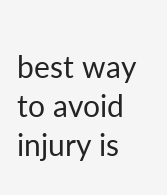best way to avoid injury is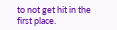to not get hit in the first place.